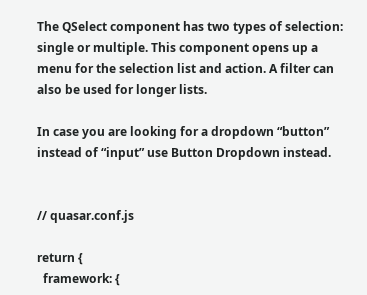The QSelect component has two types of selection: single or multiple. This component opens up a menu for the selection list and action. A filter can also be used for longer lists.

In case you are looking for a dropdown “button” instead of “input” use Button Dropdown instead.


// quasar.conf.js

return {
  framework: {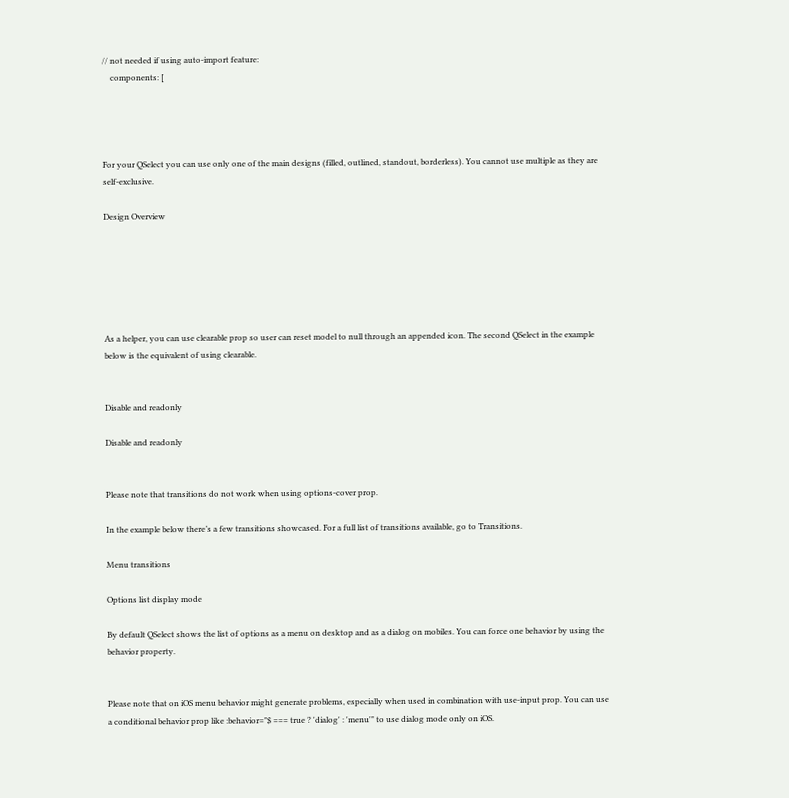// not needed if using auto-import feature:
    components: [




For your QSelect you can use only one of the main designs (filled, outlined, standout, borderless). You cannot use multiple as they are self-exclusive.

Design Overview






As a helper, you can use clearable prop so user can reset model to null through an appended icon. The second QSelect in the example below is the equivalent of using clearable.


Disable and readonly

Disable and readonly


Please note that transitions do not work when using options-cover prop.

In the example below there’s a few transitions showcased. For a full list of transitions available, go to Transitions.

Menu transitions

Options list display mode

By default QSelect shows the list of options as a menu on desktop and as a dialog on mobiles. You can force one behavior by using the behavior property.


Please note that on iOS menu behavior might generate problems, especially when used in combination with use-input prop. You can use a conditional behavior prop like :behavior="$ === true ? 'dialog' : 'menu'" to use dialog mode only on iOS.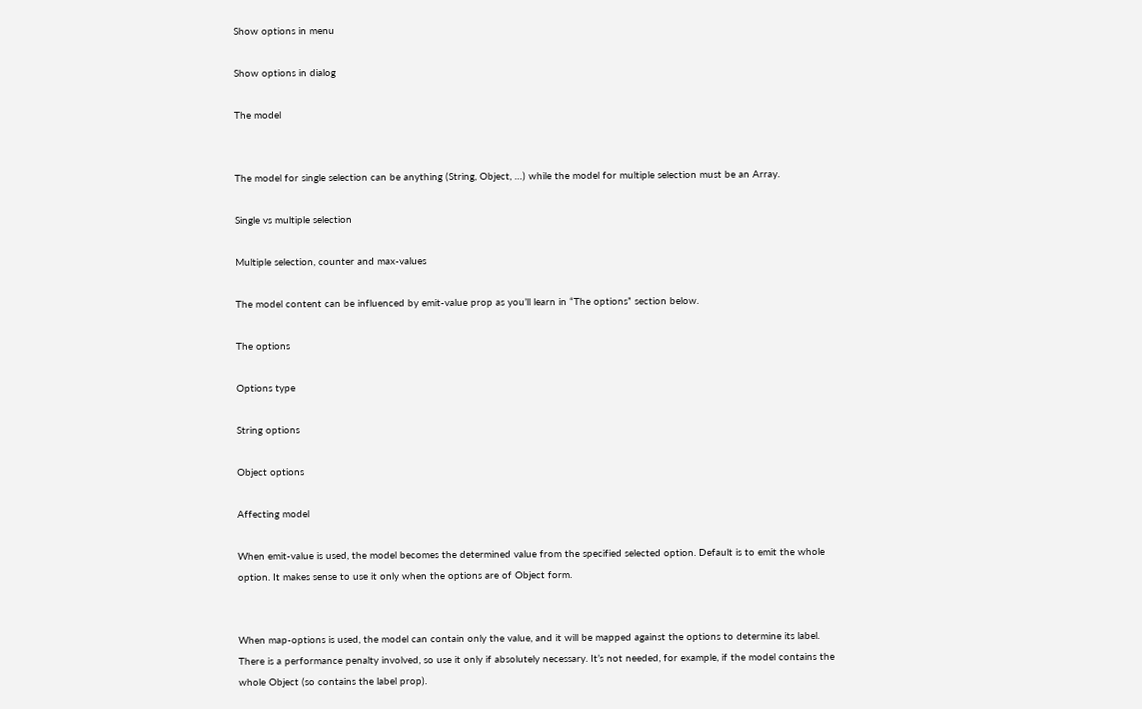Show options in menu

Show options in dialog

The model


The model for single selection can be anything (String, Object, …) while the model for multiple selection must be an Array.

Single vs multiple selection

Multiple selection, counter and max-values

The model content can be influenced by emit-value prop as you’ll learn in “The options” section below.

The options

Options type

String options

Object options

Affecting model

When emit-value is used, the model becomes the determined value from the specified selected option. Default is to emit the whole option. It makes sense to use it only when the options are of Object form.


When map-options is used, the model can contain only the value, and it will be mapped against the options to determine its label. There is a performance penalty involved, so use it only if absolutely necessary. It’s not needed, for example, if the model contains the whole Object (so contains the label prop).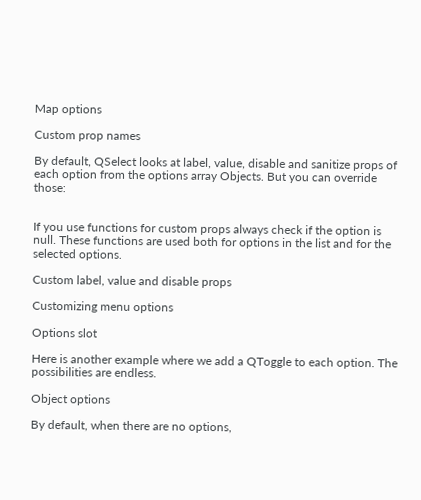Map options

Custom prop names

By default, QSelect looks at label, value, disable and sanitize props of each option from the options array Objects. But you can override those:


If you use functions for custom props always check if the option is null. These functions are used both for options in the list and for the selected options.

Custom label, value and disable props

Customizing menu options

Options slot

Here is another example where we add a QToggle to each option. The possibilities are endless.

Object options

By default, when there are no options,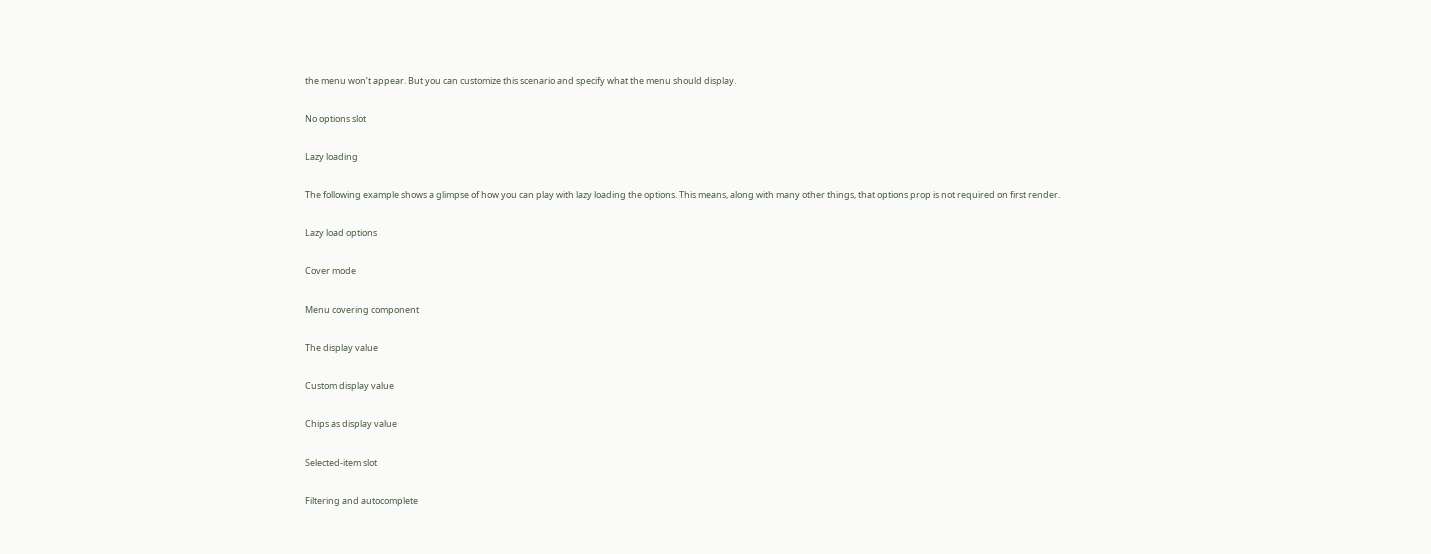the menu won’t appear. But you can customize this scenario and specify what the menu should display.

No options slot

Lazy loading

The following example shows a glimpse of how you can play with lazy loading the options. This means, along with many other things, that options prop is not required on first render.

Lazy load options

Cover mode

Menu covering component

The display value

Custom display value

Chips as display value

Selected-item slot

Filtering and autocomplete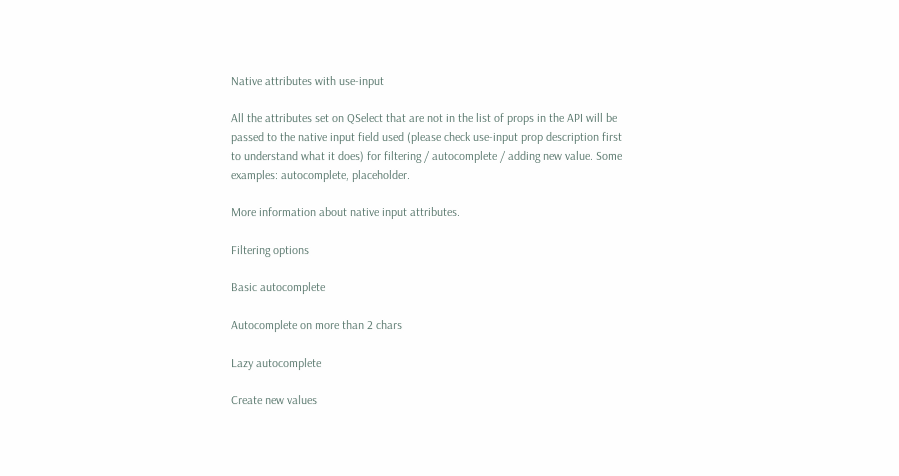Native attributes with use-input

All the attributes set on QSelect that are not in the list of props in the API will be passed to the native input field used (please check use-input prop description first to understand what it does) for filtering / autocomplete / adding new value. Some examples: autocomplete, placeholder.

More information about native input attributes.

Filtering options

Basic autocomplete

Autocomplete on more than 2 chars

Lazy autocomplete

Create new values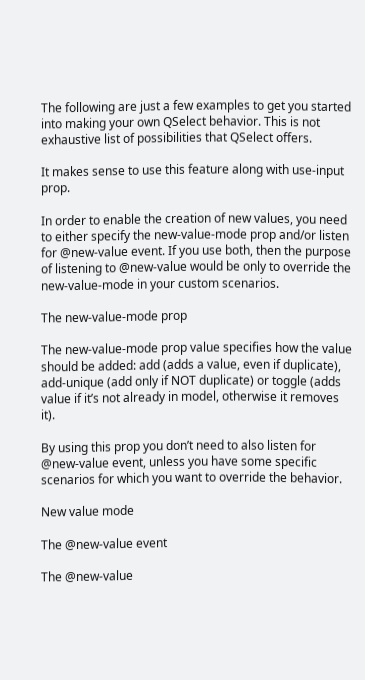The following are just a few examples to get you started into making your own QSelect behavior. This is not exhaustive list of possibilities that QSelect offers.

It makes sense to use this feature along with use-input prop.

In order to enable the creation of new values, you need to either specify the new-value-mode prop and/or listen for @new-value event. If you use both, then the purpose of listening to @new-value would be only to override the new-value-mode in your custom scenarios.

The new-value-mode prop

The new-value-mode prop value specifies how the value should be added: add (adds a value, even if duplicate), add-unique (add only if NOT duplicate) or toggle (adds value if it’s not already in model, otherwise it removes it).

By using this prop you don’t need to also listen for @new-value event, unless you have some specific scenarios for which you want to override the behavior.

New value mode

The @new-value event

The @new-value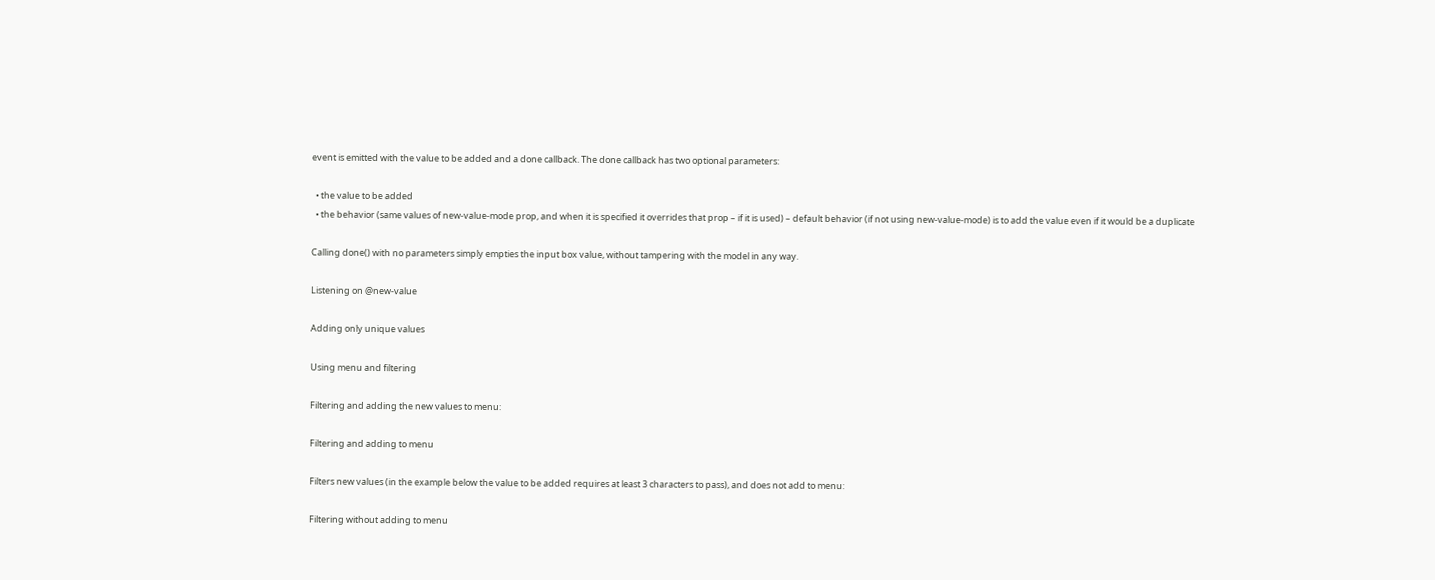event is emitted with the value to be added and a done callback. The done callback has two optional parameters:

  • the value to be added
  • the behavior (same values of new-value-mode prop, and when it is specified it overrides that prop – if it is used) – default behavior (if not using new-value-mode) is to add the value even if it would be a duplicate

Calling done() with no parameters simply empties the input box value, without tampering with the model in any way.

Listening on @new-value

Adding only unique values

Using menu and filtering

Filtering and adding the new values to menu:

Filtering and adding to menu

Filters new values (in the example below the value to be added requires at least 3 characters to pass), and does not add to menu:

Filtering without adding to menu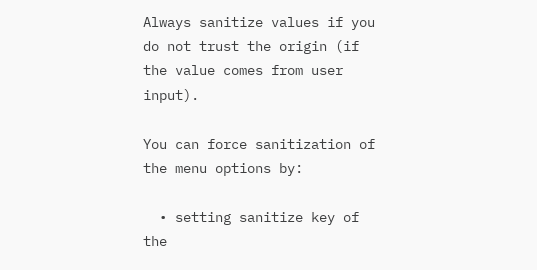Always sanitize values if you do not trust the origin (if the value comes from user input).

You can force sanitization of the menu options by:

  • setting sanitize key of the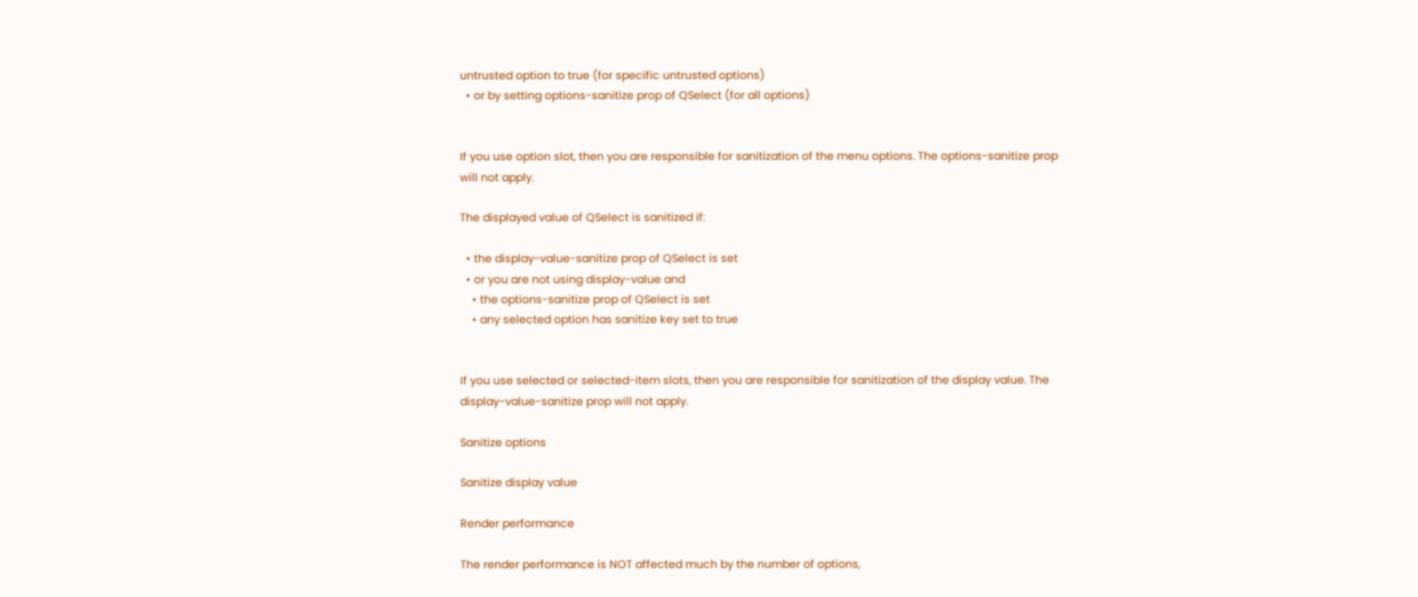untrusted option to true (for specific untrusted options)
  • or by setting options-sanitize prop of QSelect (for all options)


If you use option slot, then you are responsible for sanitization of the menu options. The options-sanitize prop will not apply.

The displayed value of QSelect is sanitized if:

  • the display-value-sanitize prop of QSelect is set
  • or you are not using display-value and
    • the options-sanitize prop of QSelect is set
    • any selected option has sanitize key set to true


If you use selected or selected-item slots, then you are responsible for sanitization of the display value. The display-value-sanitize prop will not apply.

Sanitize options

Sanitize display value

Render performance

The render performance is NOT affected much by the number of options,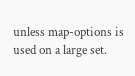unless map-options is used on a large set.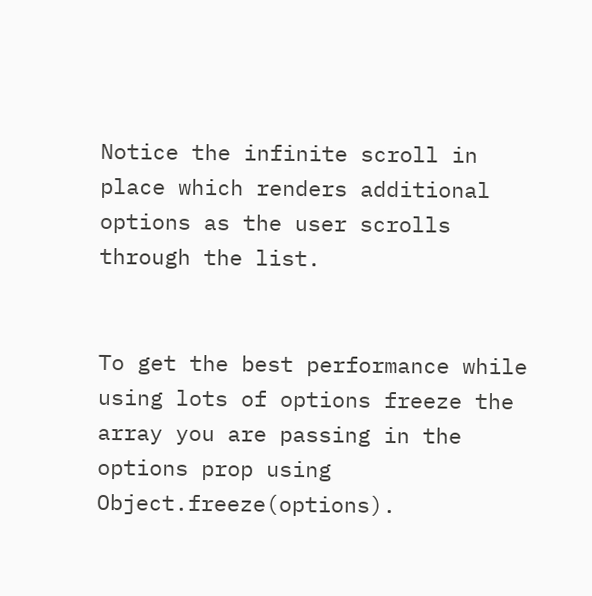Notice the infinite scroll in place which renders additional options as the user scrolls through the list.


To get the best performance while using lots of options freeze the array you are passing in the options prop using Object.freeze(options).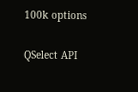100k options

QSelect API